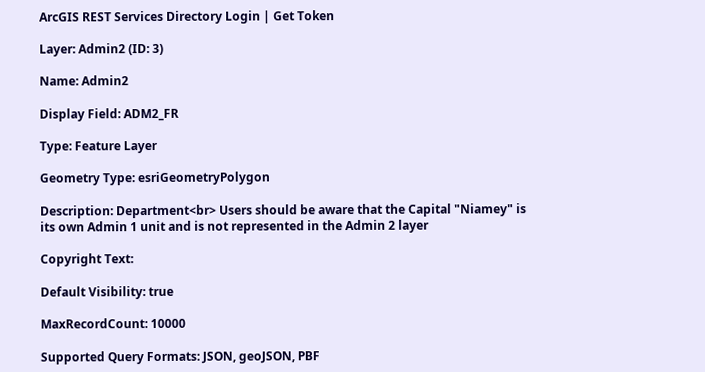ArcGIS REST Services Directory Login | Get Token

Layer: Admin2 (ID: 3)

Name: Admin2

Display Field: ADM2_FR

Type: Feature Layer

Geometry Type: esriGeometryPolygon

Description: Department<br> Users should be aware that the Capital "Niamey" is its own Admin 1 unit and is not represented in the Admin 2 layer

Copyright Text:

Default Visibility: true

MaxRecordCount: 10000

Supported Query Formats: JSON, geoJSON, PBF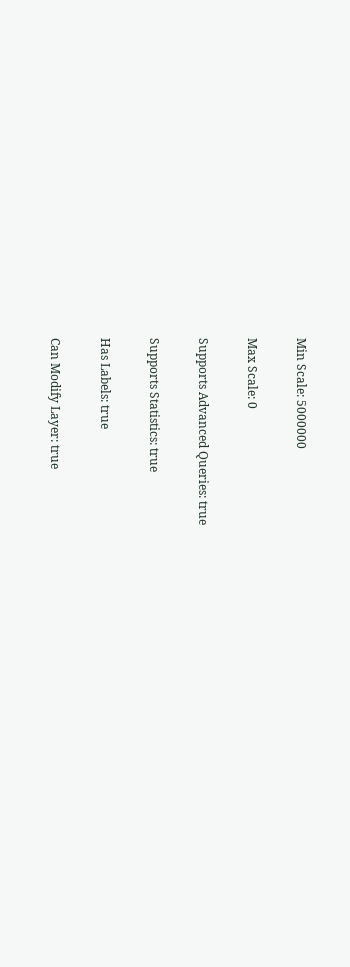Min Scale: 5000000

Max Scale: 0

Supports Advanced Queries: true

Supports Statistics: true

Has Labels: true

Can Modify Layer: true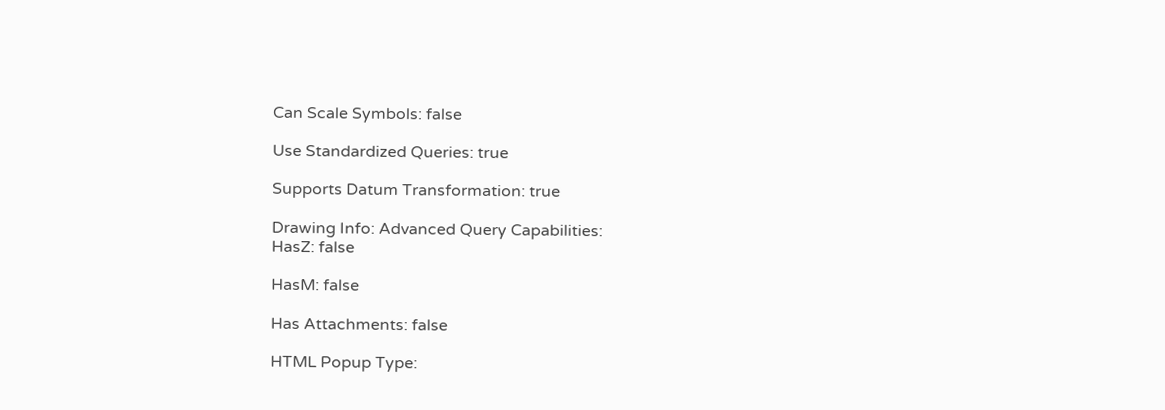Can Scale Symbols: false

Use Standardized Queries: true

Supports Datum Transformation: true

Drawing Info: Advanced Query Capabilities:
HasZ: false

HasM: false

Has Attachments: false

HTML Popup Type: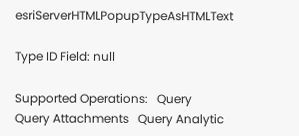esriServerHTMLPopupTypeAsHTMLText

Type ID Field: null

Supported Operations:   Query   Query Attachments   Query Analytic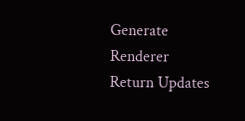Generate Renderer   Return Updates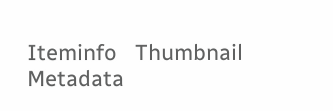Iteminfo   Thumbnail   Metadata